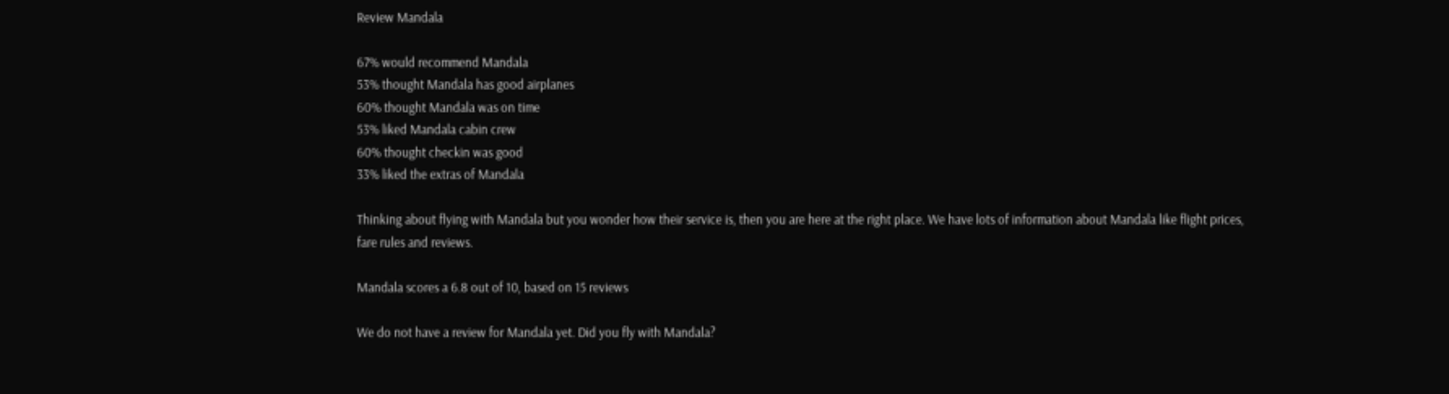Review Mandala

67% would recommend Mandala
53% thought Mandala has good airplanes
60% thought Mandala was on time
53% liked Mandala cabin crew
60% thought checkin was good
33% liked the extras of Mandala

Thinking about flying with Mandala but you wonder how their service is, then you are here at the right place. We have lots of information about Mandala like flight prices, fare rules and reviews.

Mandala scores a 6.8 out of 10, based on 15 reviews

We do not have a review for Mandala yet. Did you fly with Mandala?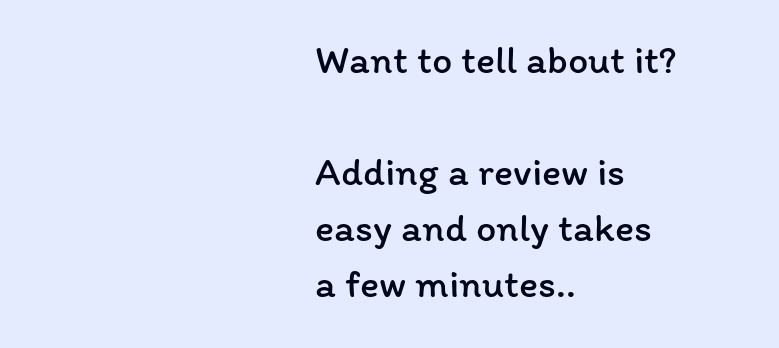Want to tell about it?

Adding a review is easy and only takes a few minutes..